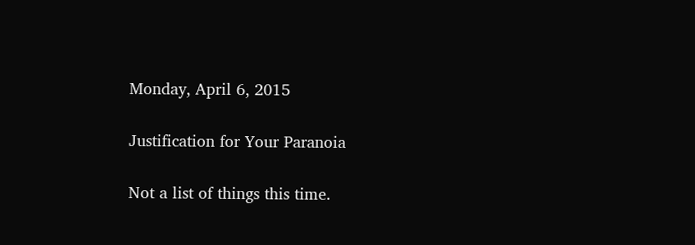Monday, April 6, 2015

Justification for Your Paranoia

Not a list of things this time.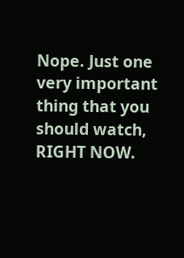Nope. Just one very important thing that you should watch, RIGHT NOW.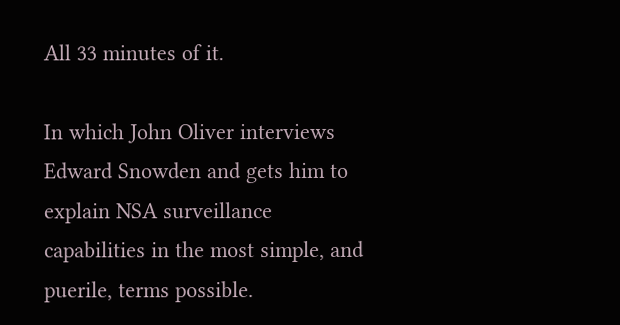All 33 minutes of it.

In which John Oliver interviews Edward Snowden and gets him to explain NSA surveillance capabilities in the most simple, and puerile, terms possible.